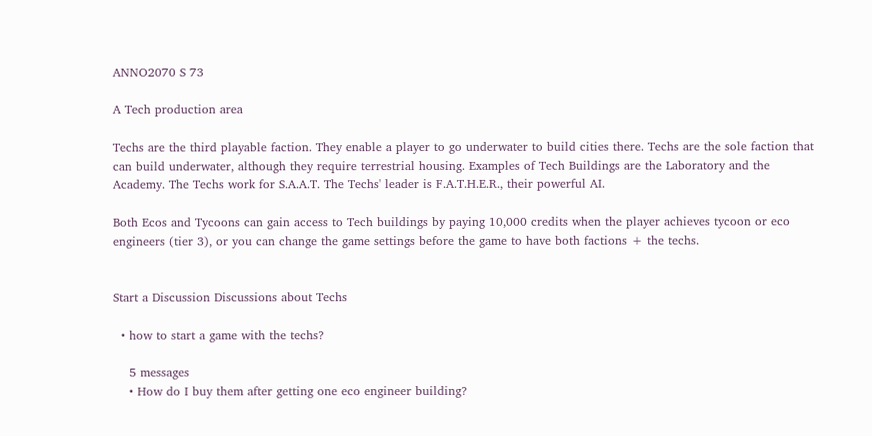ANNO2070 S 73

A Tech production area

Techs are the third playable faction. They enable a player to go underwater to build cities there. Techs are the sole faction that can build underwater, although they require terrestrial housing. Examples of Tech Buildings are the Laboratory and the Academy. The Techs work for S.A.A.T. The Techs' leader is F.A.T.H.E.R., their powerful AI.

Both Ecos and Tycoons can gain access to Tech buildings by paying 10,000 credits when the player achieves tycoon or eco engineers (tier 3), or you can change the game settings before the game to have both factions + the techs.


Start a Discussion Discussions about Techs

  • how to start a game with the techs?

    5 messages
    • How do I buy them after getting one eco engineer building?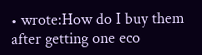• wrote:How do I buy them after getting one eco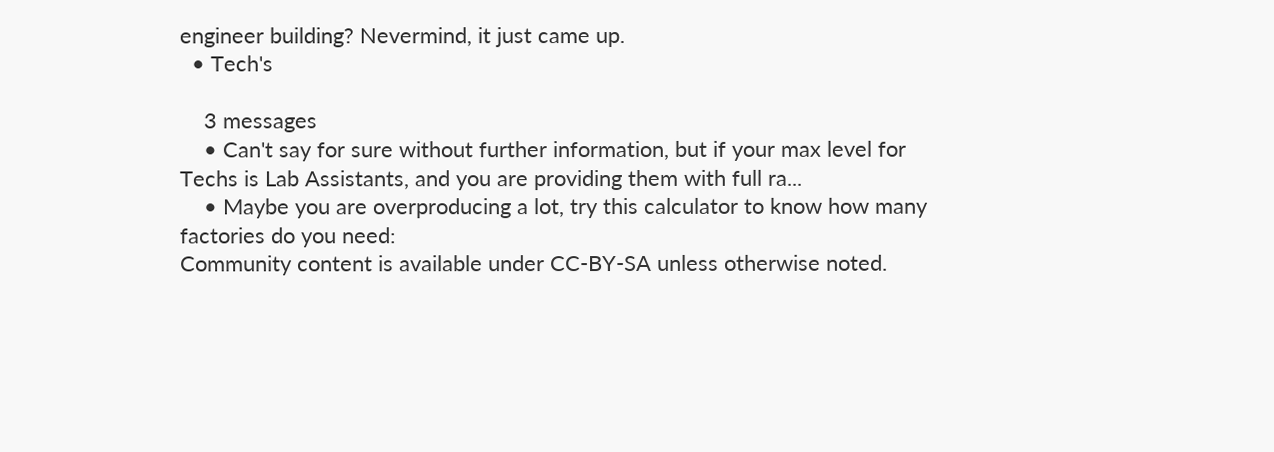engineer building? Nevermind, it just came up.
  • Tech's

    3 messages
    • Can't say for sure without further information, but if your max level for Techs is Lab Assistants, and you are providing them with full ra...
    • Maybe you are overproducing a lot, try this calculator to know how many factories do you need:
Community content is available under CC-BY-SA unless otherwise noted.